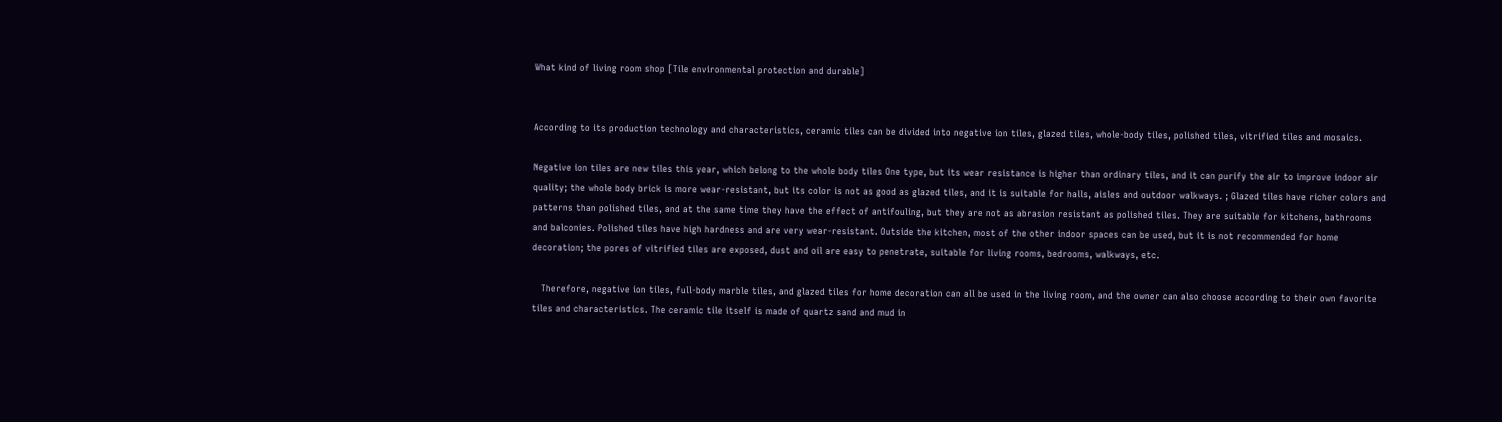What kind of living room shop [Tile environmental protection and durable]


According to its production technology and characteristics, ceramic tiles can be divided into negative ion tiles, glazed tiles, whole-body tiles, polished tiles, vitrified tiles and mosaics.

Negative ion tiles are new tiles this year, which belong to the whole body tiles One type, but its wear resistance is higher than ordinary tiles, and it can purify the air to improve indoor air quality; the whole body brick is more wear-resistant, but its color is not as good as glazed tiles, and it is suitable for halls, aisles and outdoor walkways. ; Glazed tiles have richer colors and patterns than polished tiles, and at the same time they have the effect of antifouling, but they are not as abrasion resistant as polished tiles. They are suitable for kitchens, bathrooms and balconies. Polished tiles have high hardness and are very wear-resistant. Outside the kitchen, most of the other indoor spaces can be used, but it is not recommended for home decoration; the pores of vitrified tiles are exposed, dust and oil are easy to penetrate, suitable for living rooms, bedrooms, walkways, etc.

   Therefore, negative ion tiles, full-body marble tiles, and glazed tiles for home decoration can all be used in the living room, and the owner can also choose according to their own favorite tiles and characteristics. The ceramic tile itself is made of quartz sand and mud in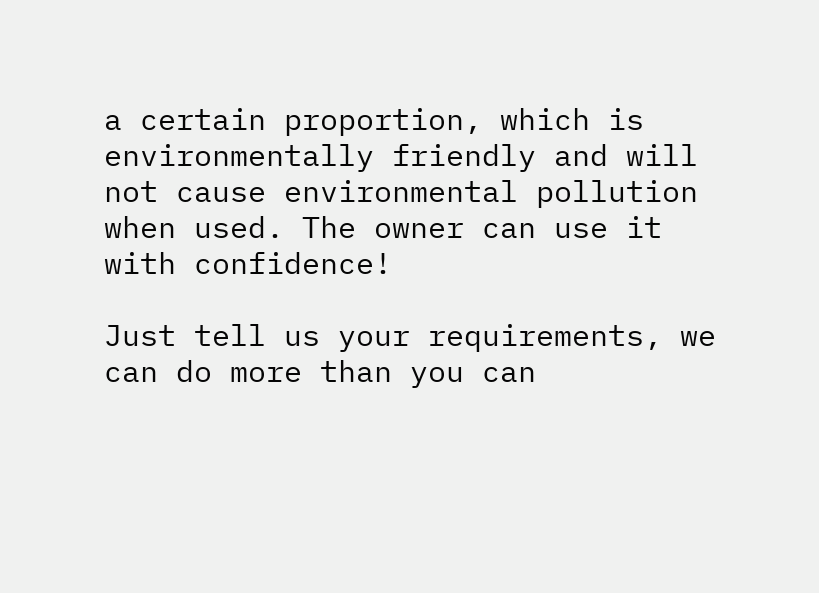a certain proportion, which is environmentally friendly and will not cause environmental pollution when used. The owner can use it with confidence!

Just tell us your requirements, we can do more than you can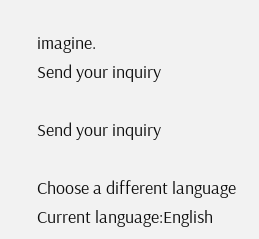imagine.
Send your inquiry

Send your inquiry

Choose a different language
Current language:English